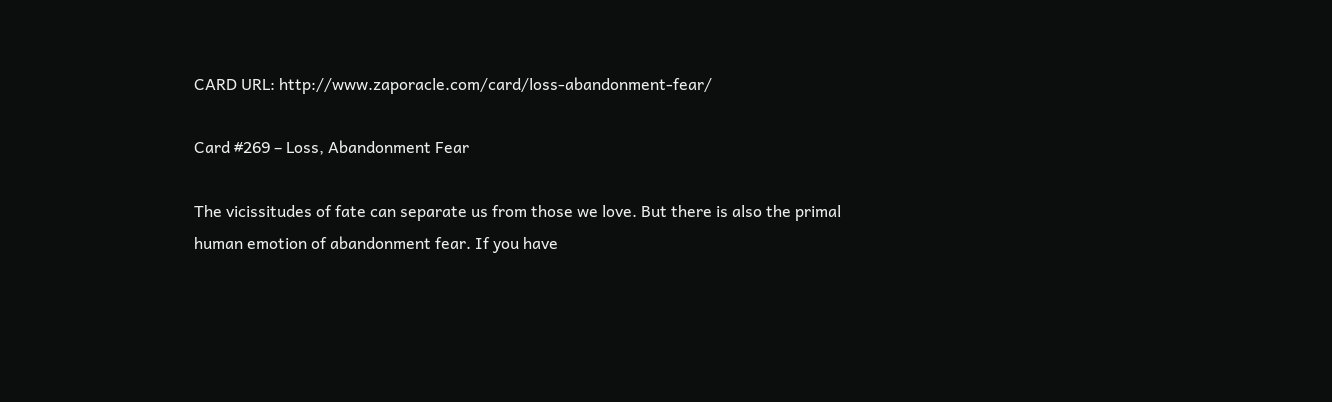CARD URL: http://www.zaporacle.com/card/loss-abandonment-fear/

Card #269 – Loss, Abandonment Fear

The vicissitudes of fate can separate us from those we love. But there is also the primal human emotion of abandonment fear. If you have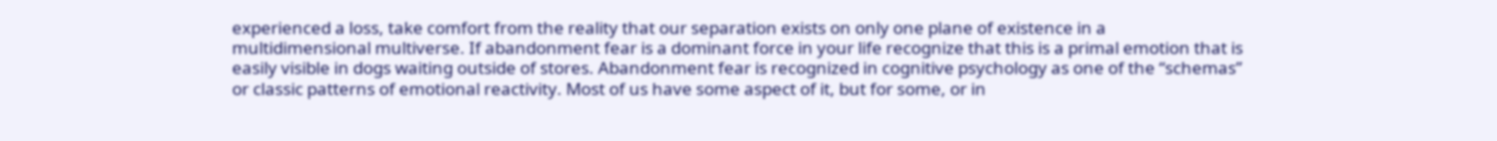experienced a loss, take comfort from the reality that our separation exists on only one plane of existence in a multidimensional multiverse. If abandonment fear is a dominant force in your life recognize that this is a primal emotion that is easily visible in dogs waiting outside of stores. Abandonment fear is recognized in cognitive psychology as one of the “schemas” or classic patterns of emotional reactivity. Most of us have some aspect of it, but for some, or in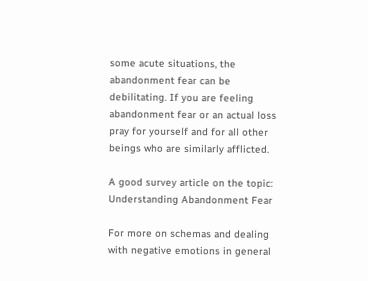some acute situations, the abandonment fear can be debilitating. If you are feeling abandonment fear or an actual loss pray for yourself and for all other beings who are similarly afflicted.

A good survey article on the topic: Understanding Abandonment Fear

For more on schemas and dealing with negative emotions in general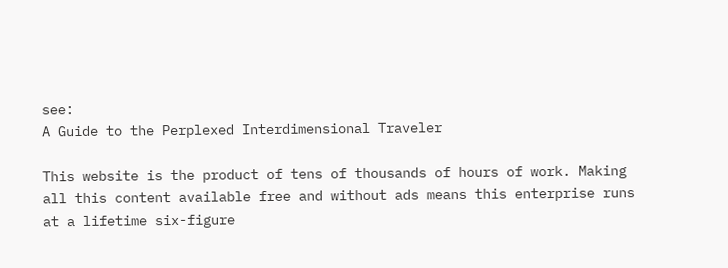see:
A Guide to the Perplexed Interdimensional Traveler

This website is the product of tens of thousands of hours of work. Making all this content available free and without ads means this enterprise runs at a lifetime six-figure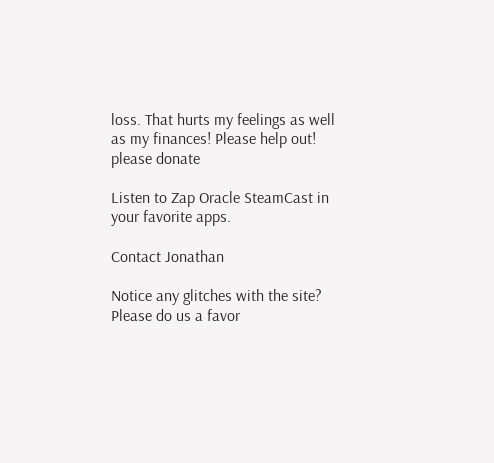loss. That hurts my feelings as well as my finances! Please help out!
please donate

Listen to Zap Oracle SteamCast in your favorite apps.

Contact Jonathan

Notice any glitches with the site? Please do us a favor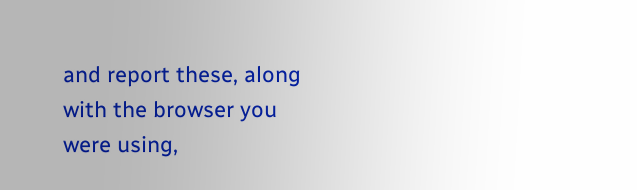and report these, along with the browser you were using,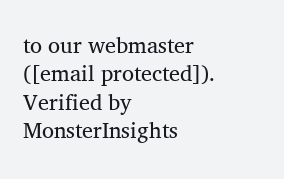to our webmaster ([email protected]).
Verified by MonsterInsights